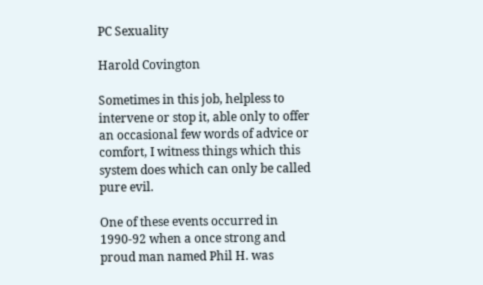PC Sexuality

Harold Covington

Sometimes in this job, helpless to intervene or stop it, able only to offer an occasional few words of advice or comfort, I witness things which this system does which can only be called pure evil.

One of these events occurred in 1990-92 when a once strong and proud man named Phil H. was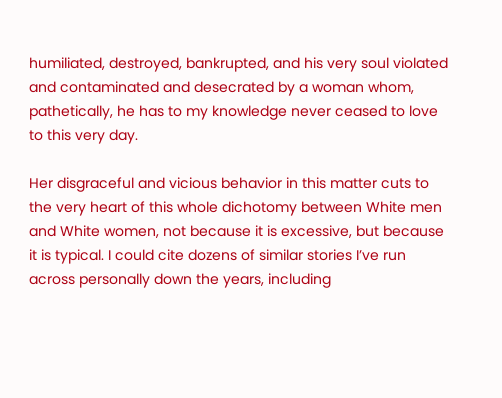humiliated, destroyed, bankrupted, and his very soul violated and contaminated and desecrated by a woman whom, pathetically, he has to my knowledge never ceased to love to this very day.

Her disgraceful and vicious behavior in this matter cuts to the very heart of this whole dichotomy between White men and White women, not because it is excessive, but because it is typical. I could cite dozens of similar stories I’ve run across personally down the years, including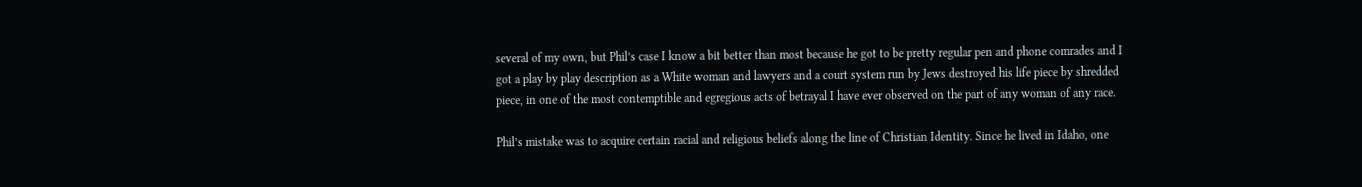several of my own, but Phil’s case I know a bit better than most because he got to be pretty regular pen and phone comrades and I got a play by play description as a White woman and lawyers and a court system run by Jews destroyed his life piece by shredded piece, in one of the most contemptible and egregious acts of betrayal I have ever observed on the part of any woman of any race.

Phil’s mistake was to acquire certain racial and religious beliefs along the line of Christian Identity. Since he lived in Idaho, one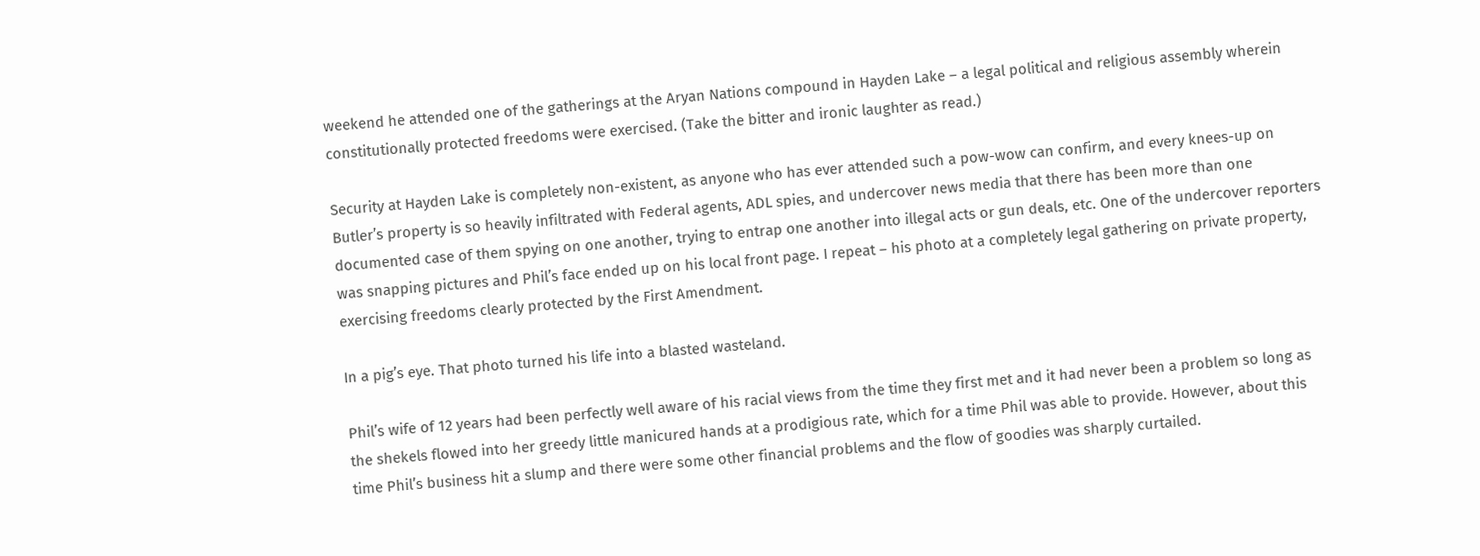weekend he attended one of the gatherings at the Aryan Nations compound in Hayden Lake – a legal political and religious assembly wherein constitutionally protected freedoms were exercised. (Take the bitter and ironic laughter as read.)

Security at Hayden Lake is completely non-existent, as anyone who has ever attended such a pow-wow can confirm, and every knees-up on Butler’s property is so heavily infiltrated with Federal agents, ADL spies, and undercover news media that there has been more than one documented case of them spying on one another, trying to entrap one another into illegal acts or gun deals, etc. One of the undercover reporters was snapping pictures and Phil’s face ended up on his local front page. I repeat – his photo at a completely legal gathering on private property, exercising freedoms clearly protected by the First Amendment.

In a pig’s eye. That photo turned his life into a blasted wasteland.

Phil’s wife of 12 years had been perfectly well aware of his racial views from the time they first met and it had never been a problem so long as the shekels flowed into her greedy little manicured hands at a prodigious rate, which for a time Phil was able to provide. However, about this time Phil’s business hit a slump and there were some other financial problems and the flow of goodies was sharply curtailed.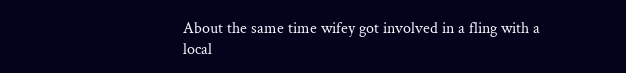About the same time wifey got involved in a fling with a local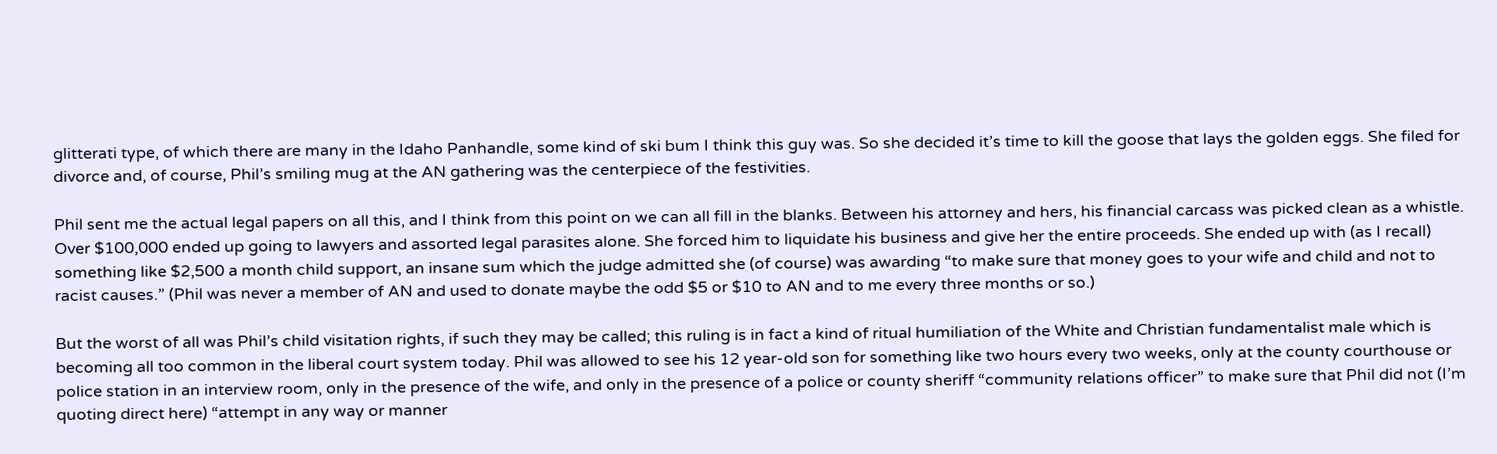glitterati type, of which there are many in the Idaho Panhandle, some kind of ski bum I think this guy was. So she decided it’s time to kill the goose that lays the golden eggs. She filed for divorce and, of course, Phil’s smiling mug at the AN gathering was the centerpiece of the festivities.

Phil sent me the actual legal papers on all this, and I think from this point on we can all fill in the blanks. Between his attorney and hers, his financial carcass was picked clean as a whistle. Over $100,000 ended up going to lawyers and assorted legal parasites alone. She forced him to liquidate his business and give her the entire proceeds. She ended up with (as I recall) something like $2,500 a month child support, an insane sum which the judge admitted she (of course) was awarding “to make sure that money goes to your wife and child and not to racist causes.” (Phil was never a member of AN and used to donate maybe the odd $5 or $10 to AN and to me every three months or so.)

But the worst of all was Phil’s child visitation rights, if such they may be called; this ruling is in fact a kind of ritual humiliation of the White and Christian fundamentalist male which is becoming all too common in the liberal court system today. Phil was allowed to see his 12 year-old son for something like two hours every two weeks, only at the county courthouse or police station in an interview room, only in the presence of the wife, and only in the presence of a police or county sheriff “community relations officer” to make sure that Phil did not (I’m quoting direct here) “attempt in any way or manner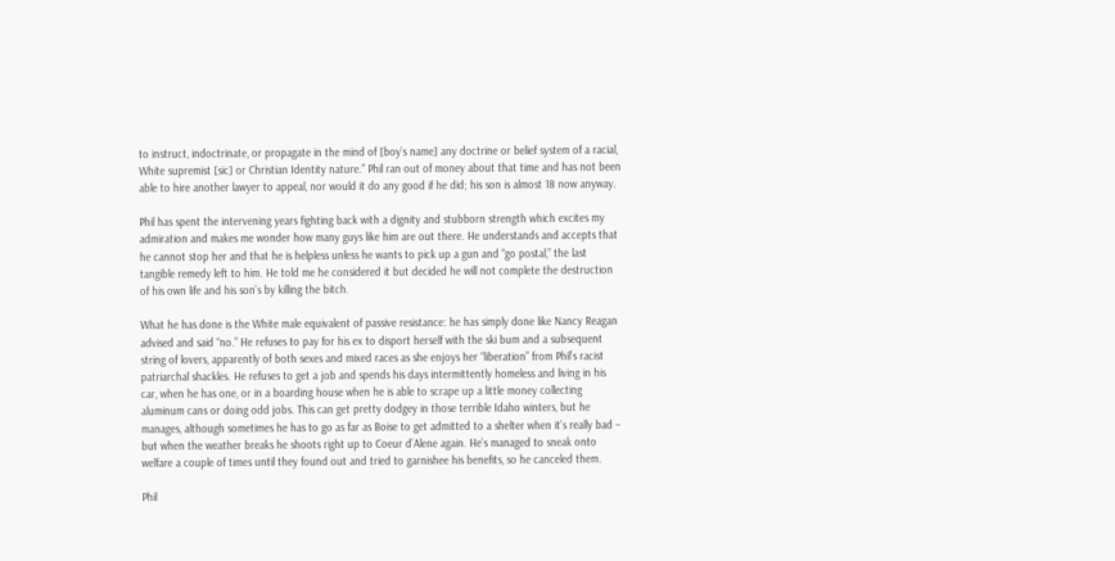to instruct, indoctrinate, or propagate in the mind of [boy’s name] any doctrine or belief system of a racial, White supremist [sic] or Christian Identity nature.” Phil ran out of money about that time and has not been able to hire another lawyer to appeal, nor would it do any good if he did; his son is almost 18 now anyway.

Phil has spent the intervening years fighting back with a dignity and stubborn strength which excites my admiration and makes me wonder how many guys like him are out there. He understands and accepts that he cannot stop her and that he is helpless unless he wants to pick up a gun and “go postal,” the last tangible remedy left to him. He told me he considered it but decided he will not complete the destruction of his own life and his son’s by killing the bitch.

What he has done is the White male equivalent of passive resistance: he has simply done like Nancy Reagan advised and said “no.” He refuses to pay for his ex to disport herself with the ski bum and a subsequent string of lovers, apparently of both sexes and mixed races as she enjoys her “liberation” from Phil’s racist patriarchal shackles. He refuses to get a job and spends his days intermittently homeless and living in his car, when he has one, or in a boarding house when he is able to scrape up a little money collecting aluminum cans or doing odd jobs. This can get pretty dodgey in those terrible Idaho winters, but he manages, although sometimes he has to go as far as Boise to get admitted to a shelter when it’s really bad – but when the weather breaks he shoots right up to Coeur d’Alene again. He’s managed to sneak onto welfare a couple of times until they found out and tried to garnishee his benefits, so he canceled them.

Phil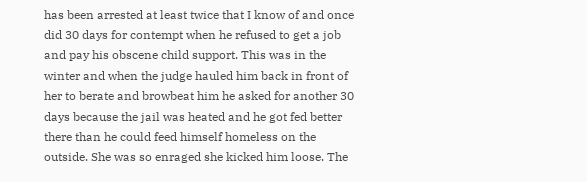has been arrested at least twice that I know of and once did 30 days for contempt when he refused to get a job and pay his obscene child support. This was in the winter and when the judge hauled him back in front of her to berate and browbeat him he asked for another 30 days because the jail was heated and he got fed better there than he could feed himself homeless on the outside. She was so enraged she kicked him loose. The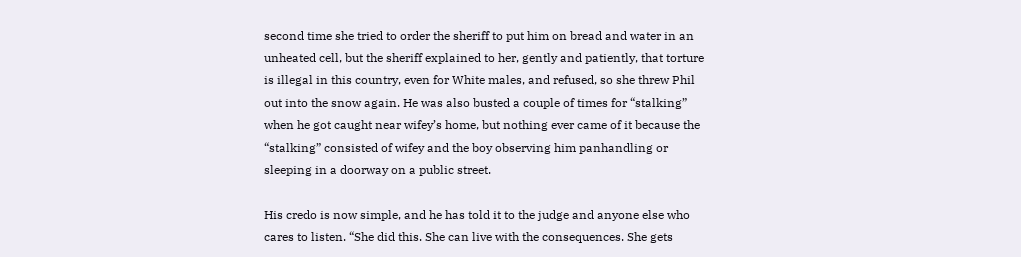second time she tried to order the sheriff to put him on bread and water in an unheated cell, but the sheriff explained to her, gently and patiently, that torture is illegal in this country, even for White males, and refused, so she threw Phil out into the snow again. He was also busted a couple of times for “stalking” when he got caught near wifey’s home, but nothing ever came of it because the “stalking” consisted of wifey and the boy observing him panhandling or sleeping in a doorway on a public street.

His credo is now simple, and he has told it to the judge and anyone else who cares to listen. “She did this. She can live with the consequences. She gets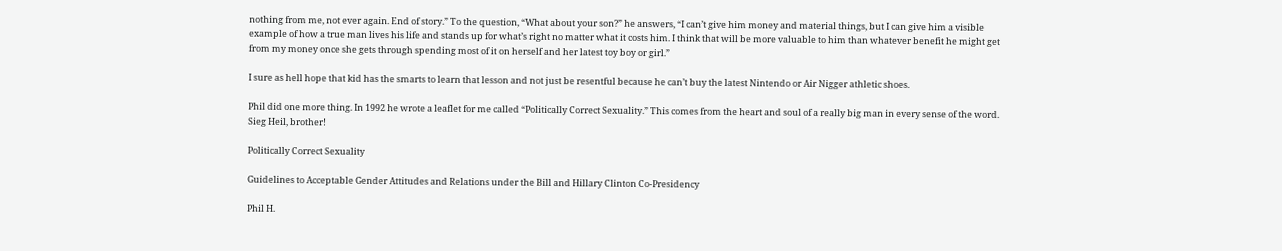nothing from me, not ever again. End of story.” To the question, “What about your son?” he answers, “I can’t give him money and material things, but I can give him a visible example of how a true man lives his life and stands up for what’s right no matter what it costs him. I think that will be more valuable to him than whatever benefit he might get from my money once she gets through spending most of it on herself and her latest toy boy or girl.”

I sure as hell hope that kid has the smarts to learn that lesson and not just be resentful because he can’t buy the latest Nintendo or Air Nigger athletic shoes.

Phil did one more thing. In 1992 he wrote a leaflet for me called “Politically Correct Sexuality.” This comes from the heart and soul of a really big man in every sense of the word. Sieg Heil, brother!

Politically Correct Sexuality

Guidelines to Acceptable Gender Attitudes and Relations under the Bill and Hillary Clinton Co-Presidency

Phil H.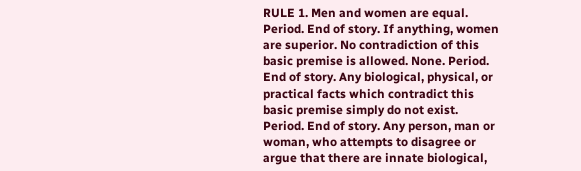RULE 1. Men and women are equal. Period. End of story. If anything, women are superior. No contradiction of this basic premise is allowed. None. Period. End of story. Any biological, physical, or practical facts which contradict this basic premise simply do not exist. Period. End of story. Any person, man or woman, who attempts to disagree or argue that there are innate biological,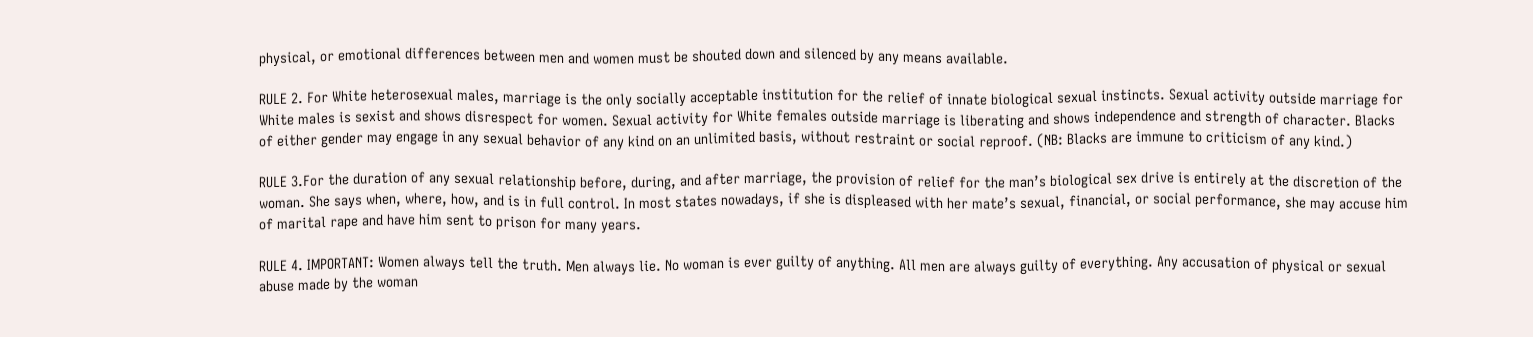physical, or emotional differences between men and women must be shouted down and silenced by any means available.

RULE 2. For White heterosexual males, marriage is the only socially acceptable institution for the relief of innate biological sexual instincts. Sexual activity outside marriage for White males is sexist and shows disrespect for women. Sexual activity for White females outside marriage is liberating and shows independence and strength of character. Blacks of either gender may engage in any sexual behavior of any kind on an unlimited basis, without restraint or social reproof. (NB: Blacks are immune to criticism of any kind.)

RULE 3.For the duration of any sexual relationship before, during, and after marriage, the provision of relief for the man’s biological sex drive is entirely at the discretion of the woman. She says when, where, how, and is in full control. In most states nowadays, if she is displeased with her mate’s sexual, financial, or social performance, she may accuse him of marital rape and have him sent to prison for many years.

RULE 4. IMPORTANT: Women always tell the truth. Men always lie. No woman is ever guilty of anything. All men are always guilty of everything. Any accusation of physical or sexual abuse made by the woman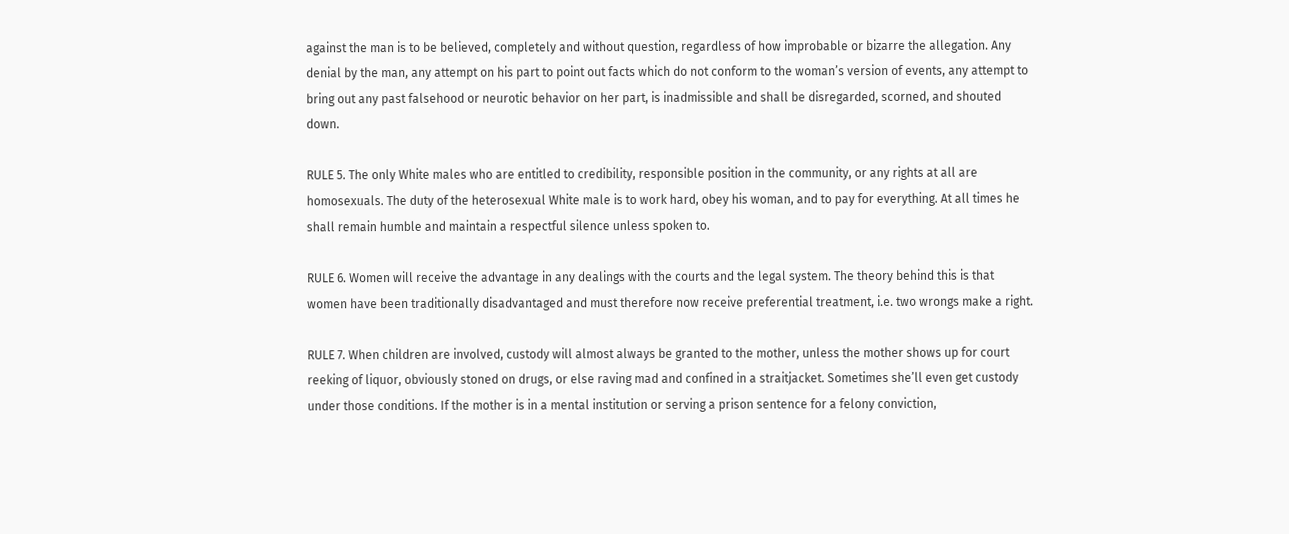against the man is to be believed, completely and without question, regardless of how improbable or bizarre the allegation. Any denial by the man, any attempt on his part to point out facts which do not conform to the woman’s version of events, any attempt to bring out any past falsehood or neurotic behavior on her part, is inadmissible and shall be disregarded, scorned, and shouted down.

RULE 5. The only White males who are entitled to credibility, responsible position in the community, or any rights at all are homosexuals. The duty of the heterosexual White male is to work hard, obey his woman, and to pay for everything. At all times he shall remain humble and maintain a respectful silence unless spoken to.

RULE 6. Women will receive the advantage in any dealings with the courts and the legal system. The theory behind this is that women have been traditionally disadvantaged and must therefore now receive preferential treatment, i.e. two wrongs make a right.

RULE 7. When children are involved, custody will almost always be granted to the mother, unless the mother shows up for court reeking of liquor, obviously stoned on drugs, or else raving mad and confined in a straitjacket. Sometimes she’ll even get custody under those conditions. If the mother is in a mental institution or serving a prison sentence for a felony conviction,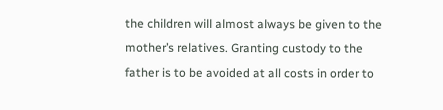the children will almost always be given to the mother’s relatives. Granting custody to the father is to be avoided at all costs in order to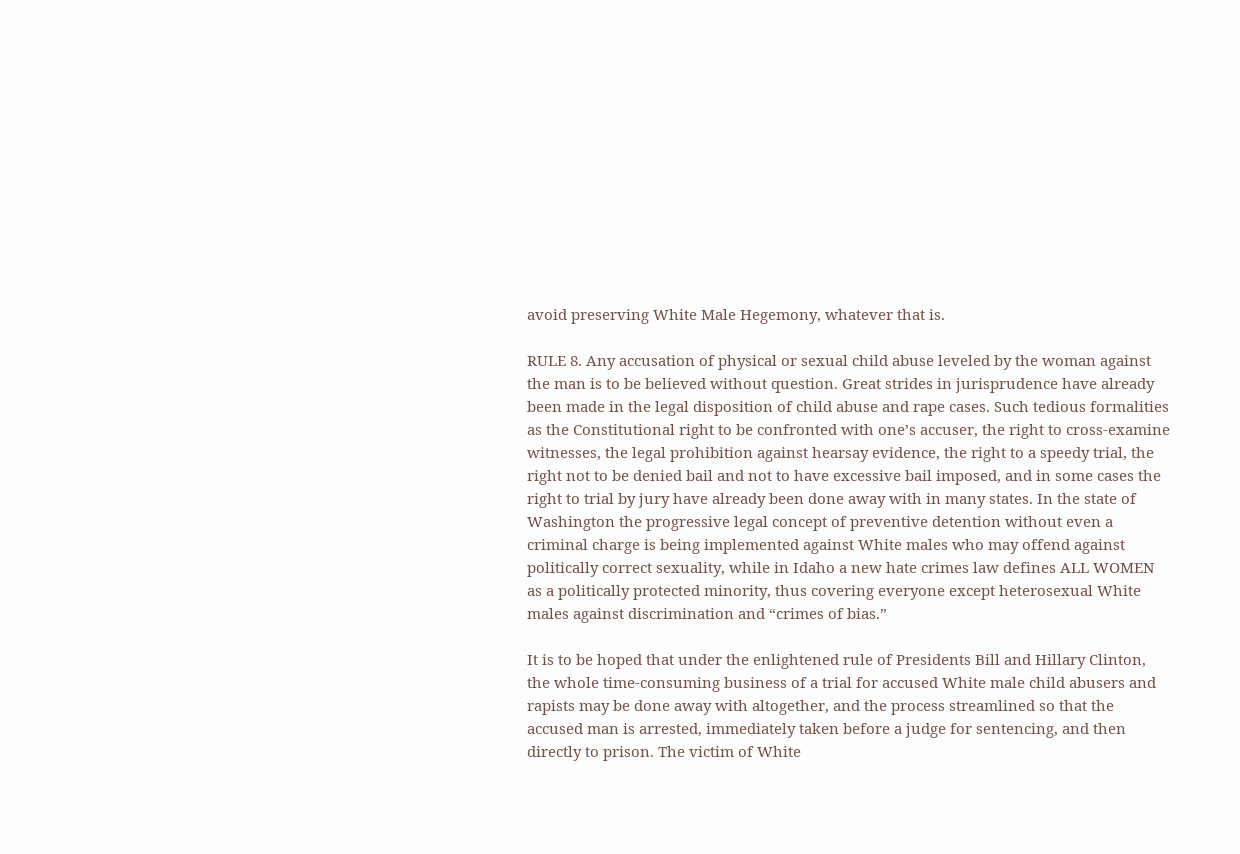avoid preserving White Male Hegemony, whatever that is.

RULE 8. Any accusation of physical or sexual child abuse leveled by the woman against the man is to be believed without question. Great strides in jurisprudence have already been made in the legal disposition of child abuse and rape cases. Such tedious formalities as the Constitutional right to be confronted with one’s accuser, the right to cross-examine witnesses, the legal prohibition against hearsay evidence, the right to a speedy trial, the right not to be denied bail and not to have excessive bail imposed, and in some cases the right to trial by jury have already been done away with in many states. In the state of Washington the progressive legal concept of preventive detention without even a criminal charge is being implemented against White males who may offend against politically correct sexuality, while in Idaho a new hate crimes law defines ALL WOMEN as a politically protected minority, thus covering everyone except heterosexual White males against discrimination and “crimes of bias.”

It is to be hoped that under the enlightened rule of Presidents Bill and Hillary Clinton, the whole time-consuming business of a trial for accused White male child abusers and rapists may be done away with altogether, and the process streamlined so that the accused man is arrested, immediately taken before a judge for sentencing, and then directly to prison. The victim of White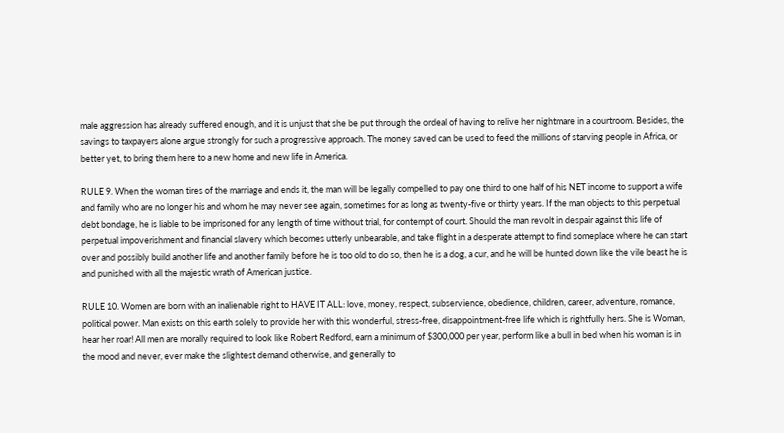male aggression has already suffered enough, and it is unjust that she be put through the ordeal of having to relive her nightmare in a courtroom. Besides, the savings to taxpayers alone argue strongly for such a progressive approach. The money saved can be used to feed the millions of starving people in Africa, or better yet, to bring them here to a new home and new life in America.

RULE 9. When the woman tires of the marriage and ends it, the man will be legally compelled to pay one third to one half of his NET income to support a wife and family who are no longer his and whom he may never see again, sometimes for as long as twenty-five or thirty years. If the man objects to this perpetual debt bondage, he is liable to be imprisoned for any length of time without trial, for contempt of court. Should the man revolt in despair against this life of perpetual impoverishment and financial slavery which becomes utterly unbearable, and take flight in a desperate attempt to find someplace where he can start over and possibly build another life and another family before he is too old to do so, then he is a dog, a cur, and he will be hunted down like the vile beast he is and punished with all the majestic wrath of American justice.

RULE 10. Women are born with an inalienable right to HAVE IT ALL: love, money, respect, subservience, obedience, children, career, adventure, romance, political power. Man exists on this earth solely to provide her with this wonderful, stress-free, disappointment-free life which is rightfully hers. She is Woman, hear her roar! All men are morally required to look like Robert Redford, earn a minimum of $300,000 per year, perform like a bull in bed when his woman is in the mood and never, ever make the slightest demand otherwise, and generally to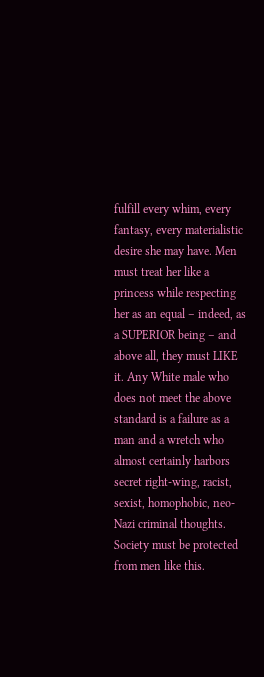fulfill every whim, every fantasy, every materialistic desire she may have. Men must treat her like a princess while respecting her as an equal – indeed, as a SUPERIOR being – and above all, they must LIKE it. Any White male who does not meet the above standard is a failure as a man and a wretch who almost certainly harbors secret right-wing, racist, sexist, homophobic, neo-Nazi criminal thoughts. Society must be protected from men like this.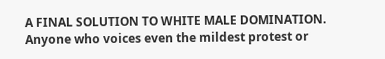A FINAL SOLUTION TO WHITE MALE DOMINATION. Anyone who voices even the mildest protest or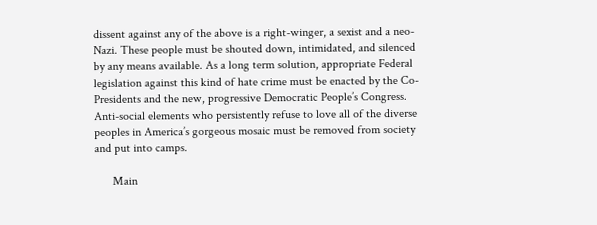dissent against any of the above is a right-winger, a sexist and a neo-Nazi. These people must be shouted down, intimidated, and silenced by any means available. As a long term solution, appropriate Federal legislation against this kind of hate crime must be enacted by the Co-Presidents and the new, progressive Democratic People’s Congress. Anti-social elements who persistently refuse to love all of the diverse peoples in America’s gorgeous mosaic must be removed from society and put into camps.

      Main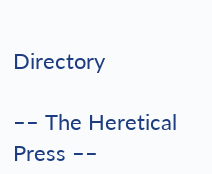Directory

–– The Heretical Press ––